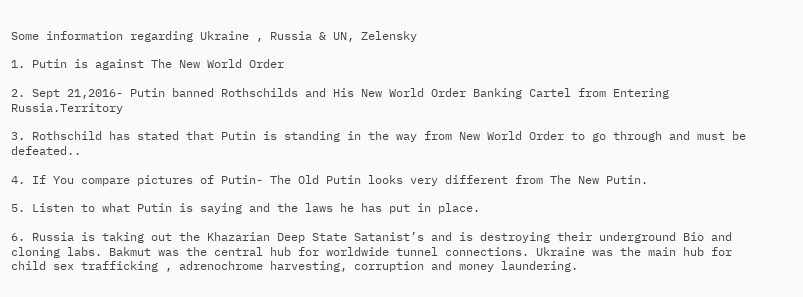Some information regarding Ukraine , Russia & UN, Zelensky

1. Putin is against The New World Order

2. Sept 21,2016- Putin banned Rothschilds and His New World Order Banking Cartel from Entering Russia.Territory

3. Rothschild has stated that Putin is standing in the way from New World Order to go through and must be defeated..

4. If You compare pictures of Putin- The Old Putin looks very different from The New Putin.

5. Listen to what Putin is saying and the laws he has put in place.

6. Russia is taking out the Khazarian Deep State Satanist’s and is destroying their underground Bio and cloning labs. Bakmut was the central hub for worldwide tunnel connections. Ukraine was the main hub for child sex trafficking , adrenochrome harvesting, corruption and money laundering.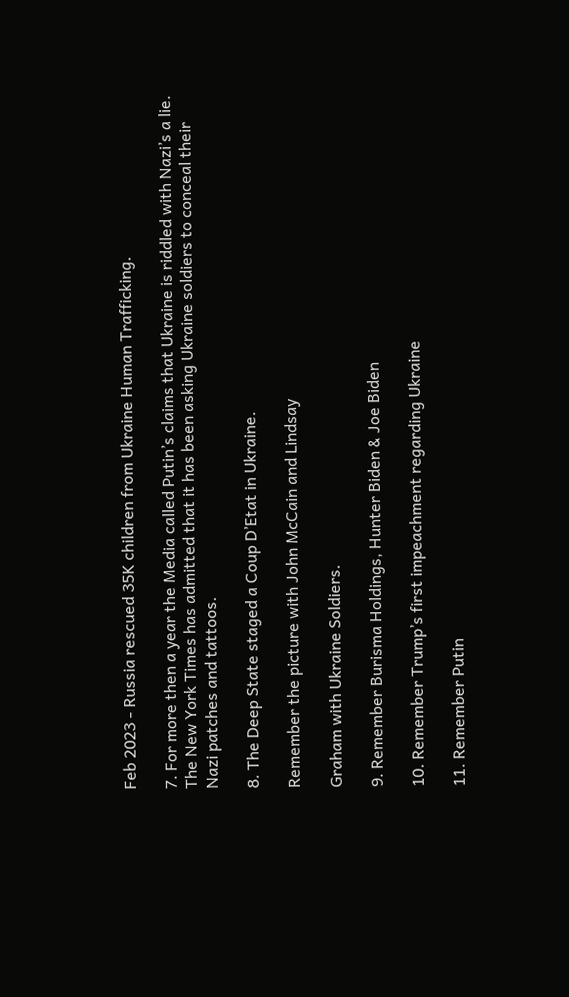Feb 2023 - Russia rescued 35K children from Ukraine Human Trafficking.

7. For more then a year the Media called Putin’s claims that Ukraine is riddled with Nazi’s a lie. The New York Times has admitted that it has been asking Ukraine soldiers to conceal their Nazi patches and tattoos.

8. The Deep State staged a Coup D’Etat in Ukraine.

Remember the picture with John McCain and Lindsay

Graham with Ukraine Soldiers.

9. Remember Burisma Holdings, Hunter Biden & Joe Biden

10. Remember Trump’s first impeachment regarding Ukraine

11. Remember Putin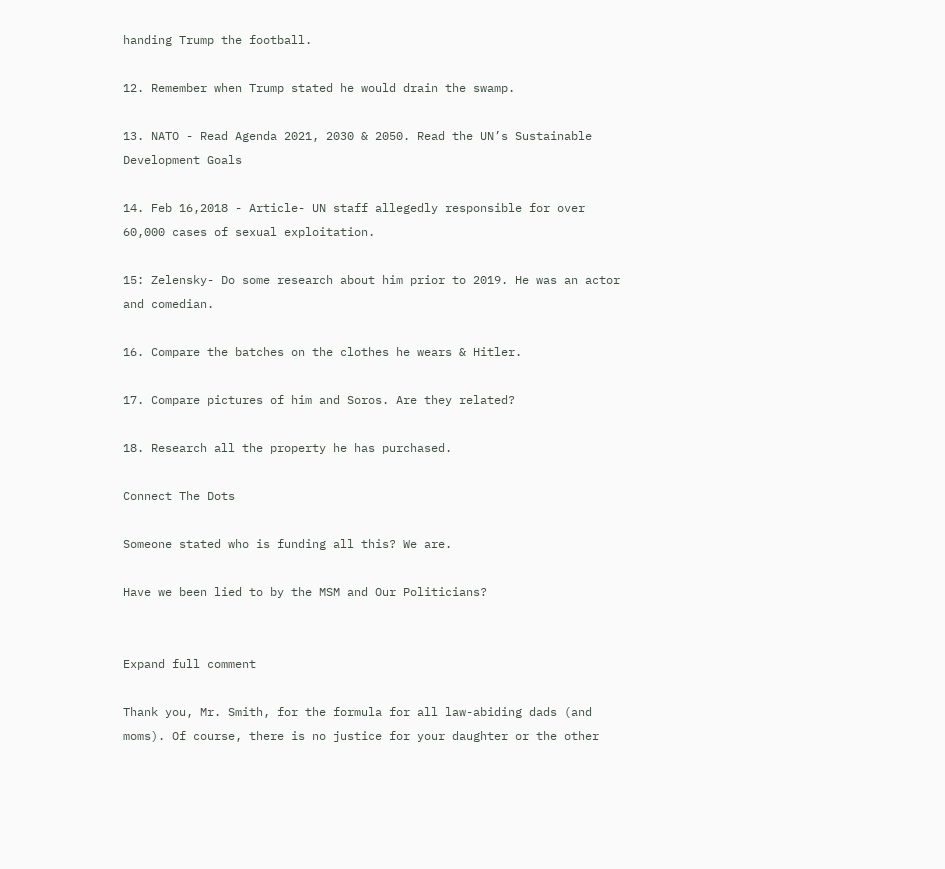handing Trump the football.

12. Remember when Trump stated he would drain the swamp.

13. NATO - Read Agenda 2021, 2030 & 2050. Read the UN’s Sustainable Development Goals

14. Feb 16,2018 - Article- UN staff allegedly responsible for over 60,000 cases of sexual exploitation.

15: Zelensky- Do some research about him prior to 2019. He was an actor and comedian.

16. Compare the batches on the clothes he wears & Hitler.

17. Compare pictures of him and Soros. Are they related?

18. Research all the property he has purchased.

Connect The Dots

Someone stated who is funding all this? We are.

Have we been lied to by the MSM and Our Politicians?


Expand full comment

Thank you, Mr. Smith, for the formula for all law-abiding dads (and moms). Of course, there is no justice for your daughter or the other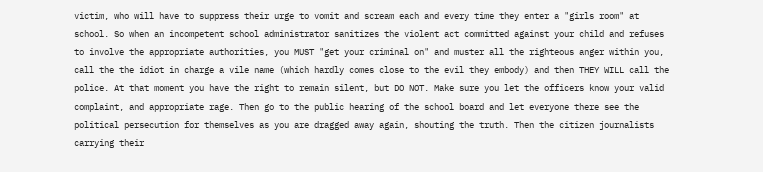victim, who will have to suppress their urge to vomit and scream each and every time they enter a "girls room" at school. So when an incompetent school administrator sanitizes the violent act committed against your child and refuses to involve the appropriate authorities, you MUST "get your criminal on" and muster all the righteous anger within you, call the the idiot in charge a vile name (which hardly comes close to the evil they embody) and then THEY WILL call the police. At that moment you have the right to remain silent, but DO NOT. Make sure you let the officers know your valid complaint, and appropriate rage. Then go to the public hearing of the school board and let everyone there see the political persecution for themselves as you are dragged away again, shouting the truth. Then the citizen journalists carrying their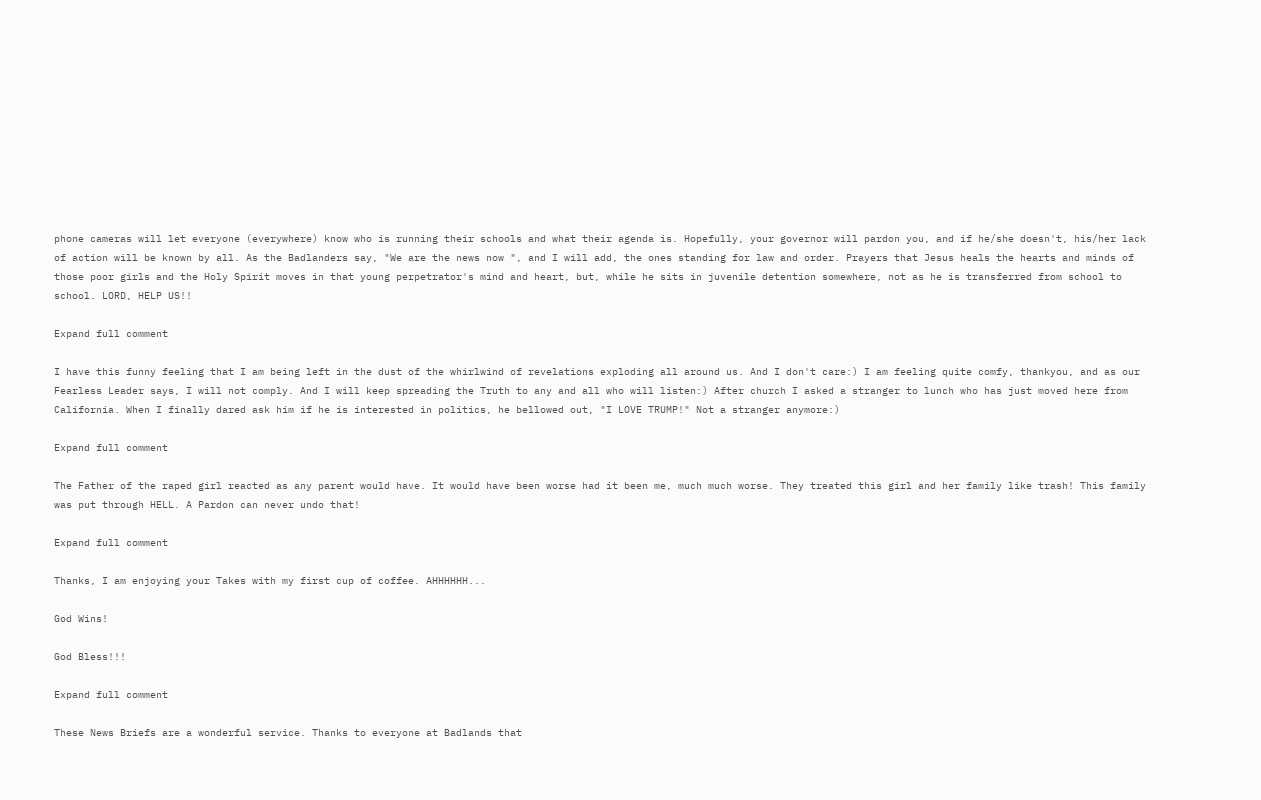phone cameras will let everyone (everywhere) know who is running their schools and what their agenda is. Hopefully, your governor will pardon you, and if he/she doesn't, his/her lack of action will be known by all. As the Badlanders say, "We are the news now ", and I will add, the ones standing for law and order. Prayers that Jesus heals the hearts and minds of those poor girls and the Holy Spirit moves in that young perpetrator's mind and heart, but, while he sits in juvenile detention somewhere, not as he is transferred from school to school. LORD, HELP US!!

Expand full comment

I have this funny feeling that I am being left in the dust of the whirlwind of revelations exploding all around us. And I don't care:) I am feeling quite comfy, thankyou, and as our Fearless Leader says, I will not comply. And I will keep spreading the Truth to any and all who will listen:) After church I asked a stranger to lunch who has just moved here from California. When I finally dared ask him if he is interested in politics, he bellowed out, "I LOVE TRUMP!" Not a stranger anymore:)

Expand full comment

The Father of the raped girl reacted as any parent would have. It would have been worse had it been me, much much worse. They treated this girl and her family like trash! This family was put through HELL. A Pardon can never undo that!

Expand full comment

Thanks, I am enjoying your Takes with my first cup of coffee. AHHHHHH...

God Wins!

God Bless!!!

Expand full comment

These News Briefs are a wonderful service. Thanks to everyone at Badlands that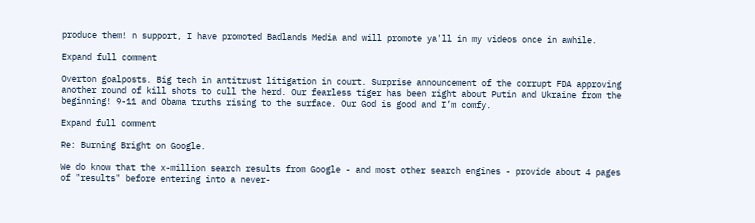produce them! n support, I have promoted Badlands Media and will promote ya'll in my videos once in awhile.

Expand full comment

Overton goalposts. Big tech in antitrust litigation in court. Surprise announcement of the corrupt FDA approving another round of kill shots to cull the herd. Our fearless tiger has been right about Putin and Ukraine from the beginning! 9-11 and Obama truths rising to the surface. Our God is good and I’m comfy.

Expand full comment

Re: Burning Bright on Google.

We do know that the x-million search results from Google - and most other search engines - provide about 4 pages of "results" before entering into a never-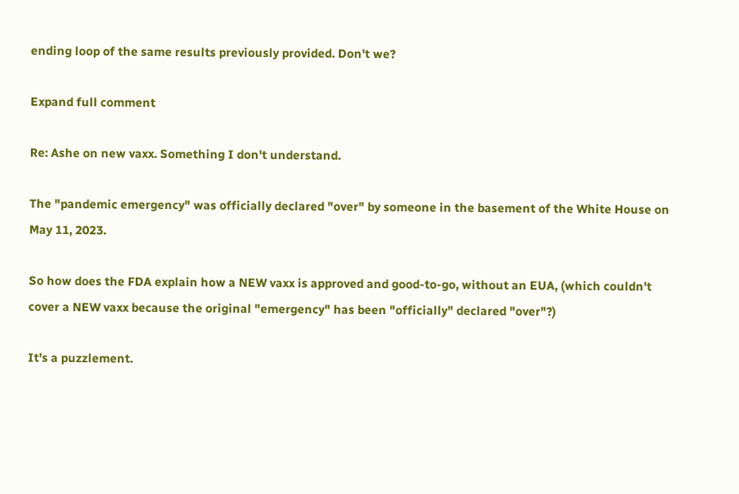ending loop of the same results previously provided. Don't we?

Expand full comment

Re: Ashe on new vaxx. Something I don't understand.

The "pandemic emergency" was officially declared "over" by someone in the basement of the White House on May 11, 2023.

So how does the FDA explain how a NEW vaxx is approved and good-to-go, without an EUA, (which couldn't cover a NEW vaxx because the original "emergency" has been "officially" declared "over"?)

It's a puzzlement.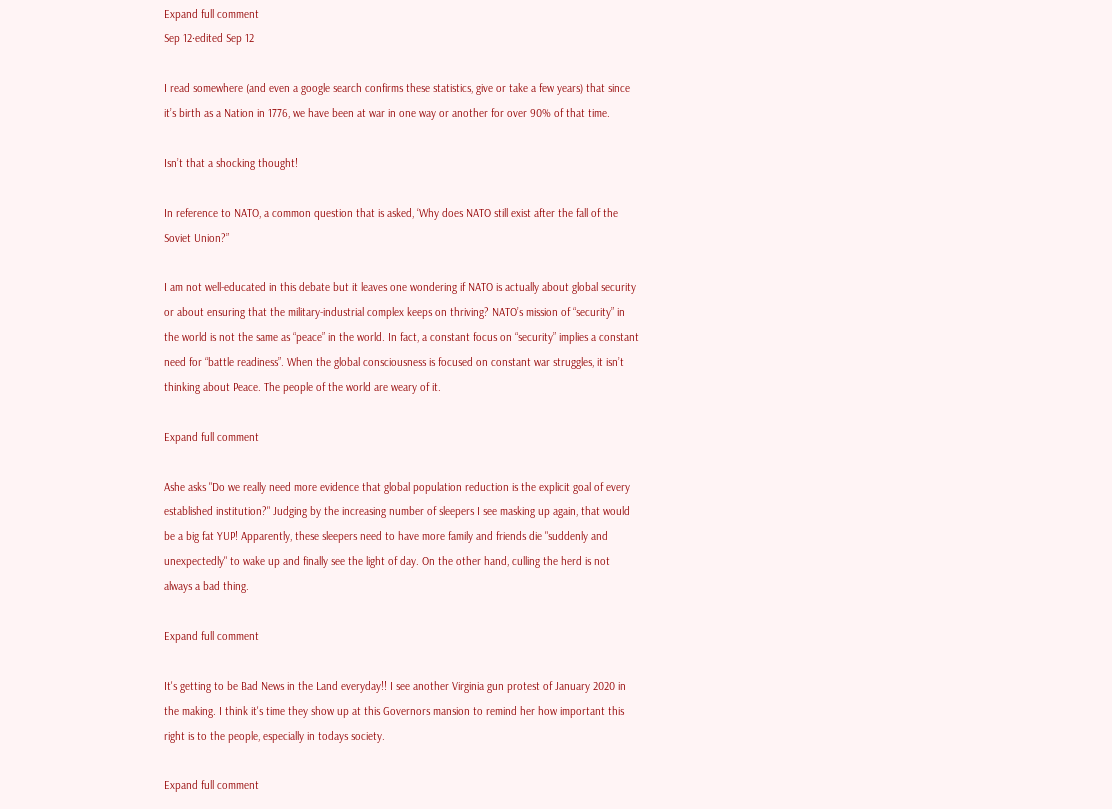Expand full comment
Sep 12·edited Sep 12

I read somewhere (and even a google search confirms these statistics, give or take a few years) that since it’s birth as a Nation in 1776, we have been at war in one way or another for over 90% of that time.

Isn’t that a shocking thought!

In reference to NATO, a common question that is asked, ‘Why does NATO still exist after the fall of the Soviet Union?”

I am not well-educated in this debate but it leaves one wondering if NATO is actually about global security or about ensuring that the military-industrial complex keeps on thriving? NATO’s mission of “security” in the world is not the same as “peace” in the world. In fact, a constant focus on “security” implies a constant need for “battle readiness”. When the global consciousness is focused on constant war struggles, it isn’t thinking about Peace. The people of the world are weary of it.

Expand full comment

Ashe asks "Do we really need more evidence that global population reduction is the explicit goal of every established institution?" Judging by the increasing number of sleepers I see masking up again, that would be a big fat YUP! Apparently, these sleepers need to have more family and friends die "suddenly and unexpectedly" to wake up and finally see the light of day. On the other hand, culling the herd is not always a bad thing.

Expand full comment

It's getting to be Bad News in the Land everyday!! I see another Virginia gun protest of January 2020 in the making. I think it's time they show up at this Governors mansion to remind her how important this right is to the people, especially in todays society.

Expand full comment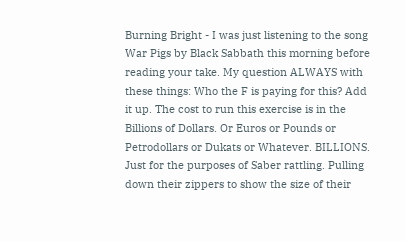Burning Bright - I was just listening to the song War Pigs by Black Sabbath this morning before reading your take. My question ALWAYS with these things: Who the F is paying for this? Add it up. The cost to run this exercise is in the Billions of Dollars. Or Euros or Pounds or Petrodollars or Dukats or Whatever. BILLIONS. Just for the purposes of Saber rattling. Pulling down their zippers to show the size of their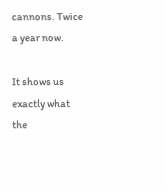cannons. Twice a year now.

It shows us exactly what the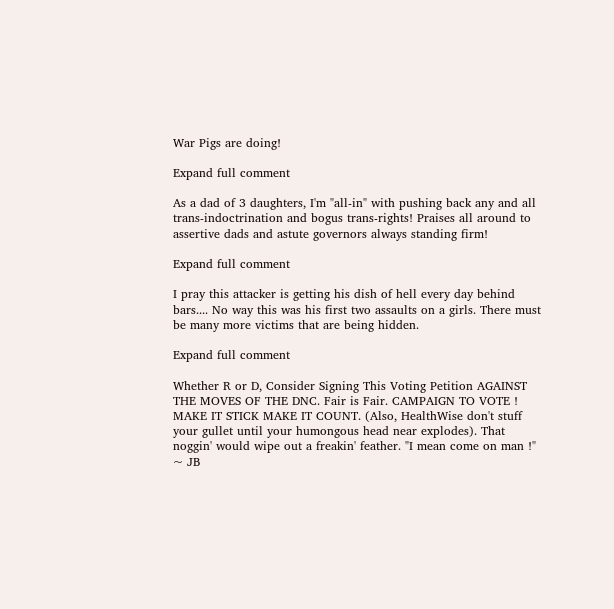War Pigs are doing!

Expand full comment

As a dad of 3 daughters, I'm "all-in" with pushing back any and all trans-indoctrination and bogus trans-rights! Praises all around to assertive dads and astute governors always standing firm!

Expand full comment

I pray this attacker is getting his dish of hell every day behind bars.... No way this was his first two assaults on a girls. There must be many more victims that are being hidden.

Expand full comment

Whether R or D, Consider Signing This Voting Petition AGAINST THE MOVES OF THE DNC. Fair is Fair. CAMPAIGN TO VOTE ! MAKE IT STICK MAKE IT COUNT. (Also, HealthWise don't stuff your gullet until your humongous head near explodes). That noggin' would wipe out a freakin' feather. "I mean come on man !" ~ JB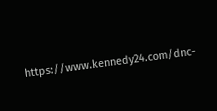https://www.kennedy24.com/dnc-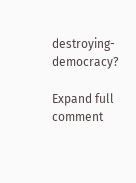destroying-democracy?

Expand full comment